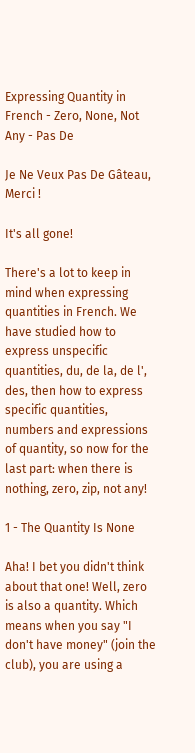Expressing Quantity in French - Zero, None, Not Any - Pas De

Je Ne Veux Pas De Gâteau, Merci !

It's all gone!

There's a lot to keep in mind when expressing quantities in French. We have studied how to express unspecific quantities, du, de la, de l', des, then how to express specific quantities, numbers and expressions of quantity, so now for the last part: when there is nothing, zero, zip, not any!

1 - The Quantity Is None

Aha! I bet you didn't think about that one! Well, zero is also a quantity. Which means when you say "I don't have money" (join the club), you are using a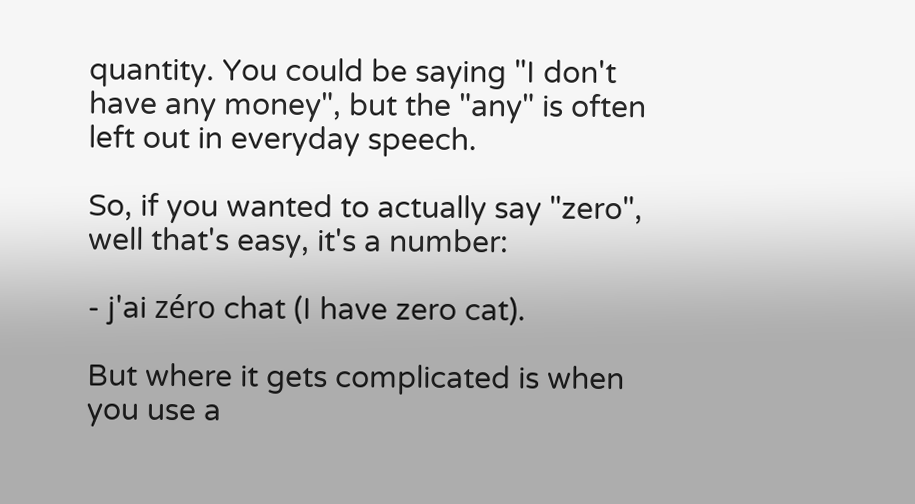quantity. You could be saying "I don't have any money", but the "any" is often left out in everyday speech.

So, if you wanted to actually say "zero", well that's easy, it's a number:

- j'ai zéro chat (I have zero cat).

But where it gets complicated is when you use a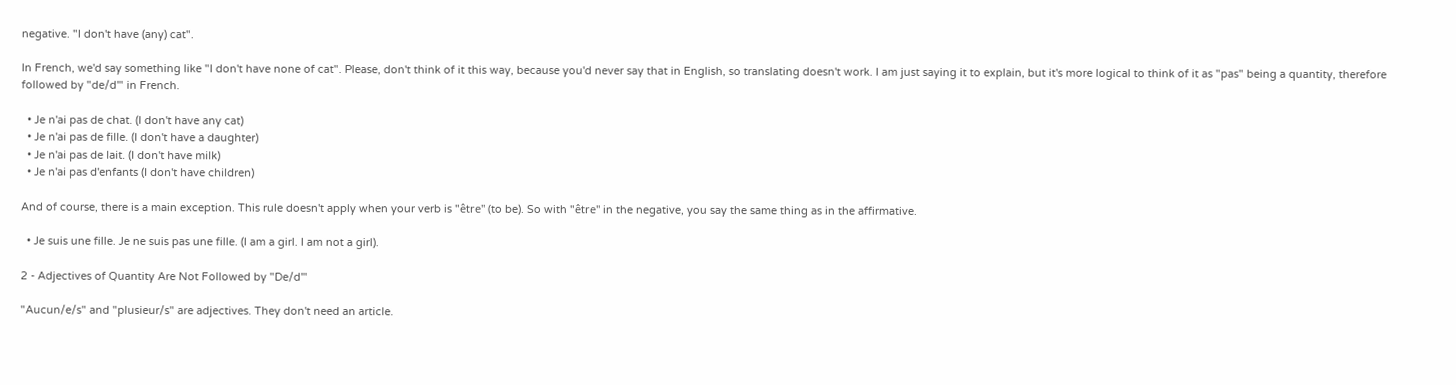negative. "I don't have (any) cat".

In French, we'd say something like "I don't have none of cat". Please, don't think of it this way, because you'd never say that in English, so translating doesn't work. I am just saying it to explain, but it's more logical to think of it as "pas" being a quantity, therefore followed by "de/d'" in French.

  • Je n'ai pas de chat. (I don't have any cat)
  • Je n'ai pas de fille. (I don't have a daughter)
  • Je n'ai pas de lait. (I don't have milk)
  • Je n'ai pas d'enfants (I don't have children)

And of course, there is a main exception. This rule doesn't apply when your verb is "être" (to be). So with "être" in the negative, you say the same thing as in the affirmative.

  • Je suis une fille. Je ne suis pas une fille. (I am a girl. I am not a girl).

2 - Adjectives of Quantity Are Not Followed by "De/d'"

"Aucun/e/s" and "plusieur/s" are adjectives. They don't need an article.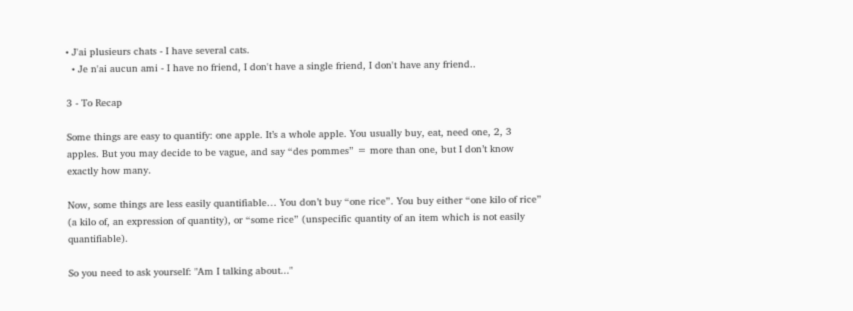• J'ai plusieurs chats - I have several cats.
  • Je n'ai aucun ami - I have no friend, I don't have a single friend, I don't have any friend..

3 - To Recap

Some things are easy to quantify: one apple. It’s a whole apple. You usually buy, eat, need one, 2, 3 apples. But you may decide to be vague, and say “des pommes” = more than one, but I don’t know exactly how many.

Now, some things are less easily quantifiable… You don’t buy “one rice”. You buy either “one kilo of rice” (a kilo of, an expression of quantity), or “some rice” (unspecific quantity of an item which is not easily quantifiable).

So you need to ask yourself: "Am I talking about..."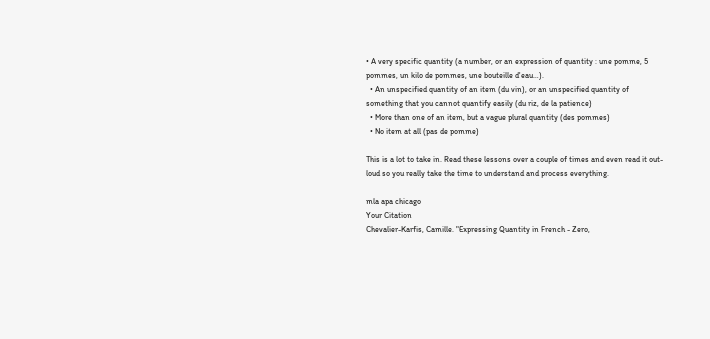• A very specific quantity (a number, or an expression of quantity : une pomme, 5 pommes, un kilo de pommes, une bouteille d'eau…).
  • An unspecified quantity of an item (du vin), or an unspecified quantity of something that you cannot quantify easily (du riz, de la patience)
  • More than one of an item, but a vague plural quantity (des pommes)
  • No item at all (pas de pomme)

This is a lot to take in. Read these lessons over a couple of times and even read it out-loud so you really take the time to understand and process everything.

mla apa chicago
Your Citation
Chevalier-Karfis, Camille. "Expressing Quantity in French - Zero,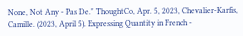None, Not Any - Pas De." ThoughtCo, Apr. 5, 2023, Chevalier-Karfis, Camille. (2023, April 5). Expressing Quantity in French -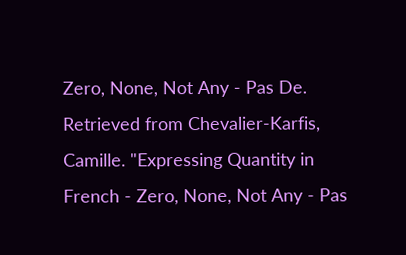Zero, None, Not Any - Pas De. Retrieved from Chevalier-Karfis, Camille. "Expressing Quantity in French - Zero, None, Not Any - Pas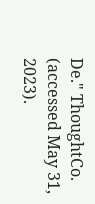De." ThoughtCo. (accessed May 31, 2023).